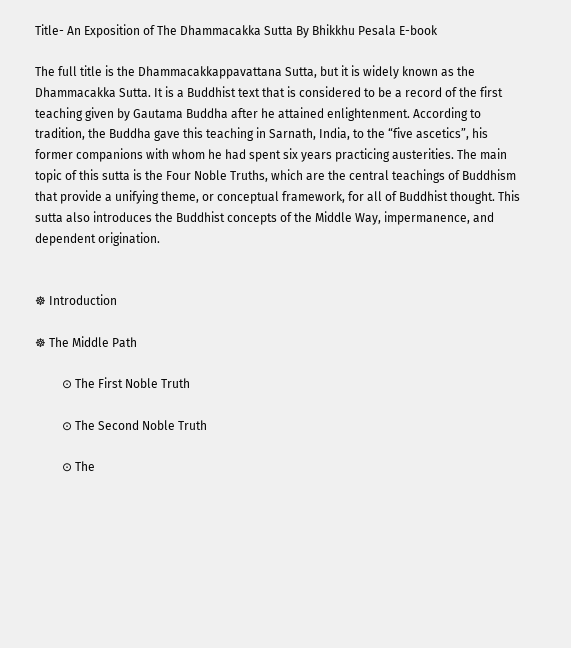Title- An Exposition of The Dhammacakka Sutta By Bhikkhu Pesala E-book

The full title is the Dhammacakkappavattana Sutta, but it is widely known as the Dhammacakka Sutta. It is a Buddhist text that is considered to be a record of the first teaching given by Gautama Buddha after he attained enlightenment. According to tradition, the Buddha gave this teaching in Sarnath, India, to the “five ascetics”, his former companions with whom he had spent six years practicing austerities. The main topic of this sutta is the Four Noble Truths, which are the central teachings of Buddhism that provide a unifying theme, or conceptual framework, for all of Buddhist thought. This sutta also introduces the Buddhist concepts of the Middle Way, impermanence, and dependent origination.


☸ Introduction

☸ The Middle Path

         ⊙ The First Noble Truth

         ⊙ The Second Noble Truth

         ⊙ The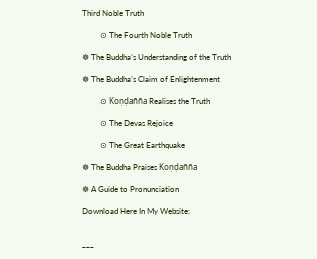Third Noble Truth

         ⊙ The Fourth Noble Truth

☸ The Buddha’s Understanding of the Truth

☸ The Buddha’s Claim of Enlightenment

         ⊙ Koṇḍañña Realises the Truth

         ⊙ The Devas Rejoice

         ⊙ The Great Earthquake

☸ The Buddha Praises Koṇḍañña

☸ A Guide to Pronunciation

Download Here In My Website:


___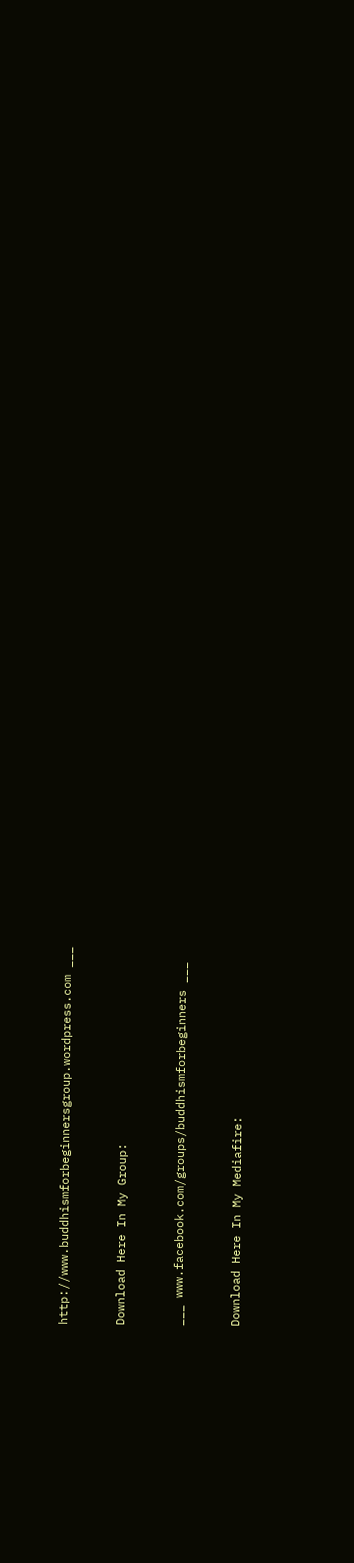http://www.buddhismforbeginnersgroup.wordpress.com ___


Download Here In My Group:


___ www.facebook.com/groups/buddhismforbeginners ___


Download Here In My Mediafire: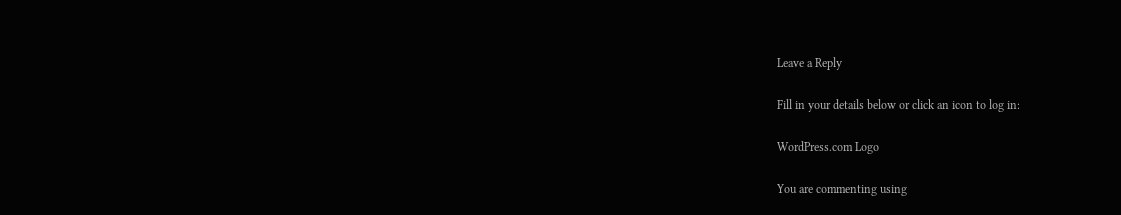Leave a Reply

Fill in your details below or click an icon to log in:

WordPress.com Logo

You are commenting using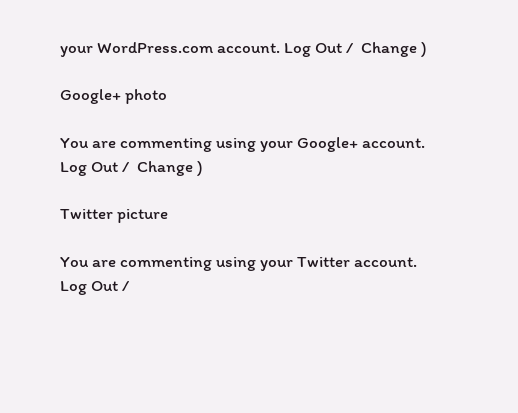your WordPress.com account. Log Out /  Change )

Google+ photo

You are commenting using your Google+ account. Log Out /  Change )

Twitter picture

You are commenting using your Twitter account. Log Out /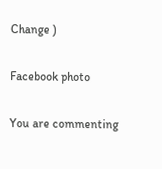Change )

Facebook photo

You are commenting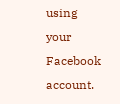using your Facebook account.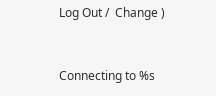Log Out /  Change )


Connecting to %s